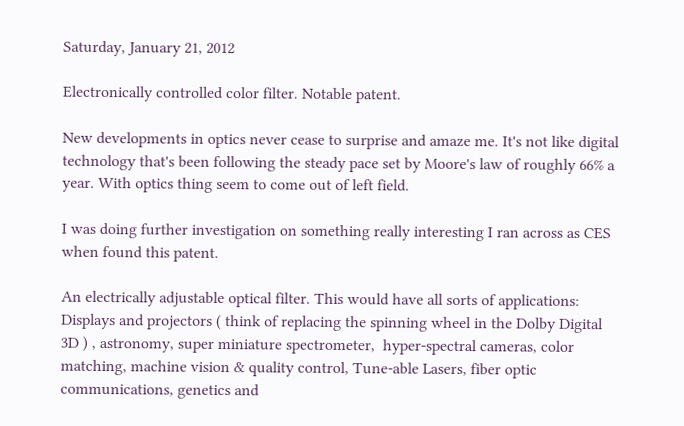Saturday, January 21, 2012

Electronically controlled color filter. Notable patent.

New developments in optics never cease to surprise and amaze me. It's not like digital technology that's been following the steady pace set by Moore's law of roughly 66% a year. With optics thing seem to come out of left field.

I was doing further investigation on something really interesting I ran across as CES when found this patent.

An electrically adjustable optical filter. This would have all sorts of applications:
Displays and projectors ( think of replacing the spinning wheel in the Dolby Digital 3D ) , astronomy, super miniature spectrometer,  hyper-spectral cameras, color matching, machine vision & quality control, Tune-able Lasers, fiber optic communications, genetics and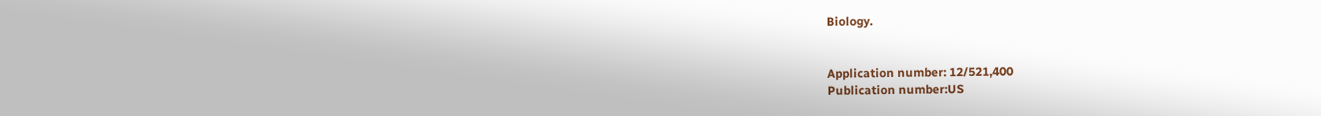Biology.


Application number: 12/521,400
Publication number:US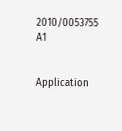2010/0053755 A1


Application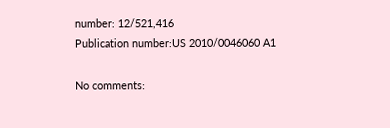number: 12/521,416
Publication number:US 2010/0046060 A1

No comments: